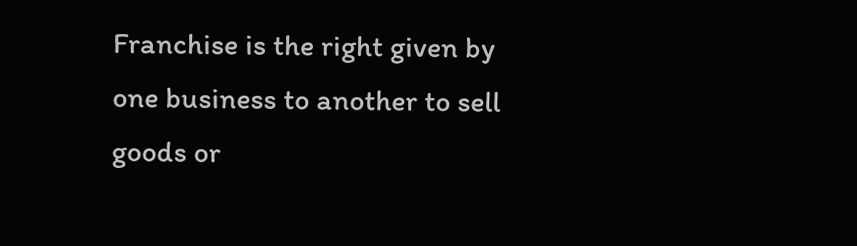Franchise is the right given by one business to another to sell goods or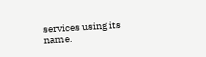services using its name.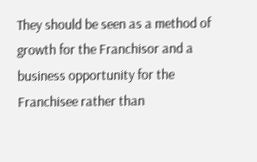They should be seen as a method of growth for the Franchisor and a business opportunity for the Franchisee rather than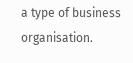a type of business organisation.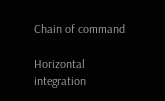Chain of command

Horizontal integration